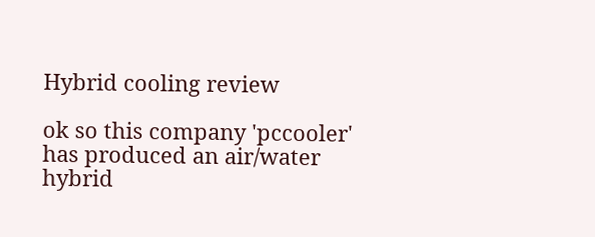Hybrid cooling review

ok so this company 'pccooler' has produced an air/water hybrid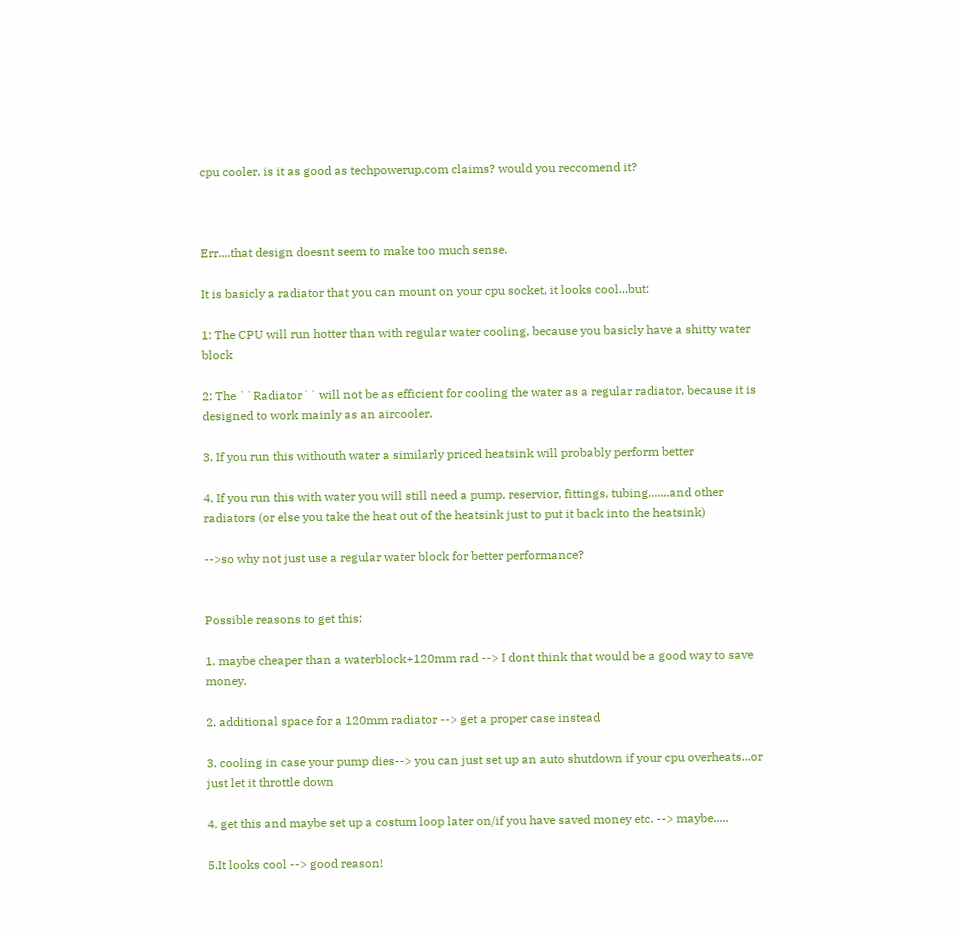cpu cooler, is it as good as techpowerup.com claims? would you reccomend it?



Err....that design doesnt seem to make too much sense.

It is basicly a radiator that you can mount on your cpu socket, it looks cool...but:

1: The CPU will run hotter than with regular water cooling, because you basicly have a shitty water block

2: The ``Radiator´´ will not be as efficient for cooling the water as a regular radiator, because it is designed to work mainly as an aircooler.

3. If you run this withouth water a similarly priced heatsink will probably perform better

4. If you run this with water you will still need a pump, reservior, fittings, tubing.......and other radiators (or else you take the heat out of the heatsink just to put it back into the heatsink)

-->so why not just use a regular water block for better performance?


Possible reasons to get this:

1. maybe cheaper than a waterblock+120mm rad --> I dont think that would be a good way to save money.

2. additional space for a 120mm radiator --> get a proper case instead

3. cooling in case your pump dies--> you can just set up an auto shutdown if your cpu overheats...or just let it throttle down

4. get this and maybe set up a costum loop later on/if you have saved money etc. --> maybe.....

5.It looks cool --> good reason!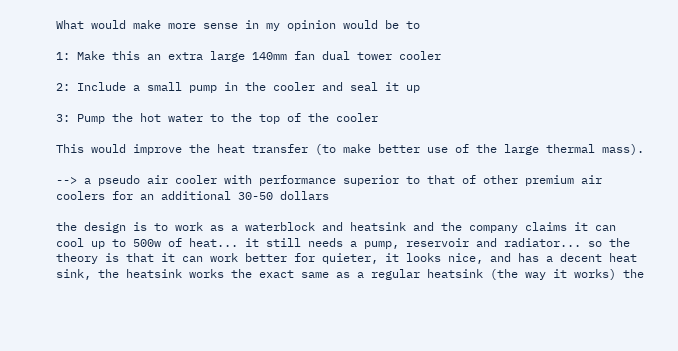What would make more sense in my opinion would be to

1: Make this an extra large 140mm fan dual tower cooler

2: Include a small pump in the cooler and seal it up

3: Pump the hot water to the top of the cooler

This would improve the heat transfer (to make better use of the large thermal mass).

--> a pseudo air cooler with performance superior to that of other premium air coolers for an additional 30-50 dollars

the design is to work as a waterblock and heatsink and the company claims it can cool up to 500w of heat... it still needs a pump, reservoir and radiator... so the theory is that it can work better for quieter, it looks nice, and has a decent heat sink, the heatsink works the exact same as a regular heatsink (the way it works) the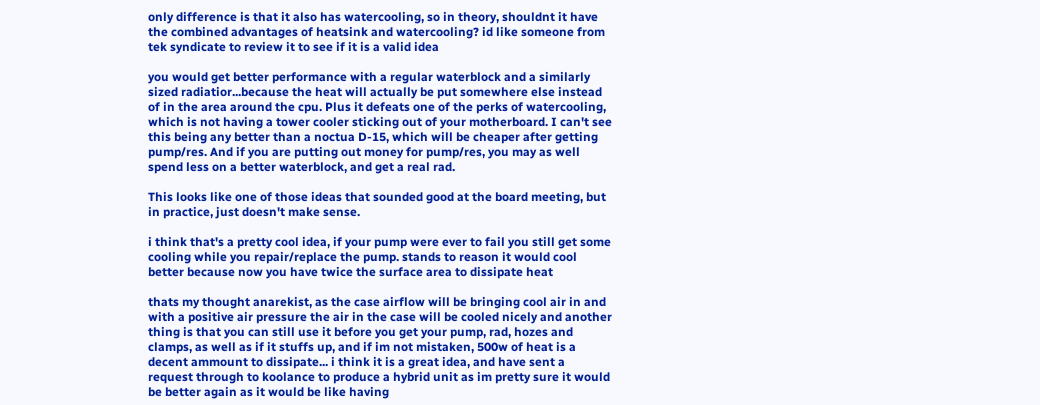only difference is that it also has watercooling, so in theory, shouldnt it have the combined advantages of heatsink and watercooling? id like someone from tek syndicate to review it to see if it is a valid idea

you would get better performance with a regular waterblock and a similarly sized radiatior...because the heat will actually be put somewhere else instead of in the area around the cpu. Plus it defeats one of the perks of watercooling, which is not having a tower cooler sticking out of your motherboard. I can't see this being any better than a noctua D-15, which will be cheaper after getting pump/res. And if you are putting out money for pump/res, you may as well spend less on a better waterblock, and get a real rad.

This looks like one of those ideas that sounded good at the board meeting, but in practice, just doesn't make sense.

i think that's a pretty cool idea, if your pump were ever to fail you still get some cooling while you repair/replace the pump. stands to reason it would cool better because now you have twice the surface area to dissipate heat

thats my thought anarekist, as the case airflow will be bringing cool air in and with a positive air pressure the air in the case will be cooled nicely and another thing is that you can still use it before you get your pump, rad, hozes and clamps, as well as if it stuffs up, and if im not mistaken, 500w of heat is a decent ammount to dissipate... i think it is a great idea, and have sent a request through to koolance to produce a hybrid unit as im pretty sure it would be better again as it would be like having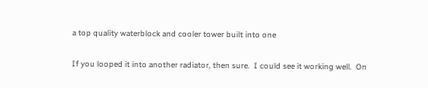a top quality waterblock and cooler tower built into one

If you looped it into another radiator, then sure.  I could see it working well.  On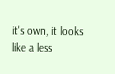it's own, it looks like a less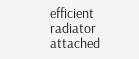efficient radiator attached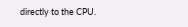directly to the CPU.